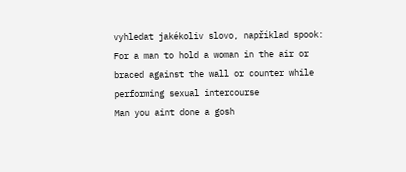vyhledat jakékoliv slovo, například spook:
For a man to hold a woman in the air or braced against the wall or counter while performing sexual intercourse
Man you aint done a gosh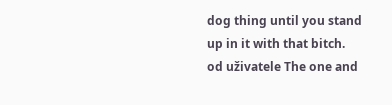dog thing until you stand up in it with that bitch.
od uživatele The one and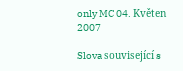only MC 04. Květen 2007

Slova související s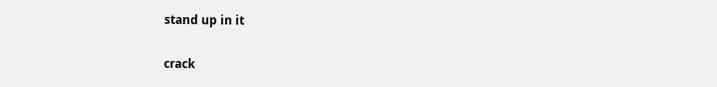stand up in it

crack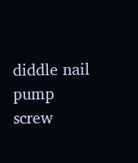diddle nail pump screw